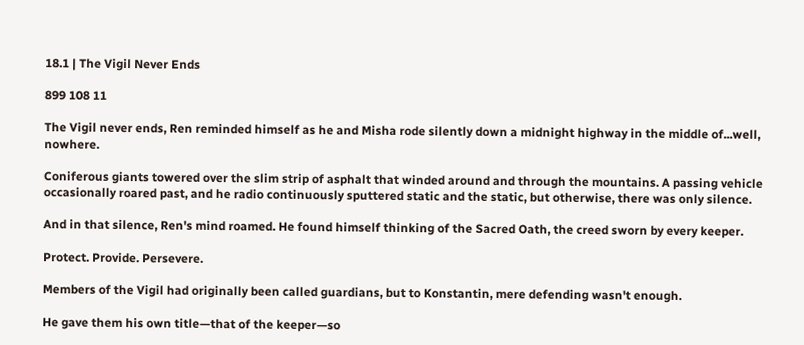18.1 | The Vigil Never Ends

899 108 11

The Vigil never ends, Ren reminded himself as he and Misha rode silently down a midnight highway in the middle of...well, nowhere.

Coniferous giants towered over the slim strip of asphalt that winded around and through the mountains. A passing vehicle occasionally roared past, and he radio continuously sputtered static and the static, but otherwise, there was only silence.

And in that silence, Ren's mind roamed. He found himself thinking of the Sacred Oath, the creed sworn by every keeper.

Protect. Provide. Persevere.

Members of the Vigil had originally been called guardians, but to Konstantin, mere defending wasn't enough.

He gave them his own title—that of the keeper—so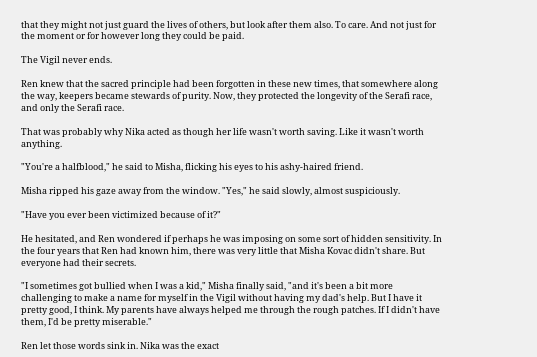that they might not just guard the lives of others, but look after them also. To care. And not just for the moment or for however long they could be paid.

The Vigil never ends.

Ren knew that the sacred principle had been forgotten in these new times, that somewhere along the way, keepers became stewards of purity. Now, they protected the longevity of the Serafi race, and only the Serafi race.

That was probably why Nika acted as though her life wasn't worth saving. Like it wasn't worth anything.

"You're a halfblood," he said to Misha, flicking his eyes to his ashy-haired friend.

Misha ripped his gaze away from the window. "Yes," he said slowly, almost suspiciously.

"Have you ever been victimized because of it?"

He hesitated, and Ren wondered if perhaps he was imposing on some sort of hidden sensitivity. In the four years that Ren had known him, there was very little that Misha Kovac didn't share. But everyone had their secrets.

"I sometimes got bullied when I was a kid," Misha finally said, "and it's been a bit more challenging to make a name for myself in the Vigil without having my dad's help. But I have it pretty good, I think. My parents have always helped me through the rough patches. If I didn't have them, I'd be pretty miserable."

Ren let those words sink in. Nika was the exact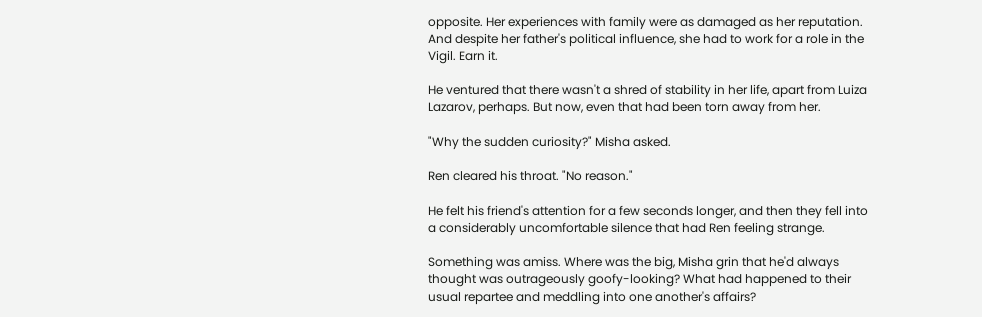opposite. Her experiences with family were as damaged as her reputation. And despite her father's political influence, she had to work for a role in the Vigil. Earn it.

He ventured that there wasn't a shred of stability in her life, apart from Luiza Lazarov, perhaps. But now, even that had been torn away from her.

"Why the sudden curiosity?" Misha asked.

Ren cleared his throat. "No reason."

He felt his friend's attention for a few seconds longer, and then they fell into a considerably uncomfortable silence that had Ren feeling strange.

Something was amiss. Where was the big, Misha grin that he'd always thought was outrageously goofy-looking? What had happened to their usual repartee and meddling into one another's affairs?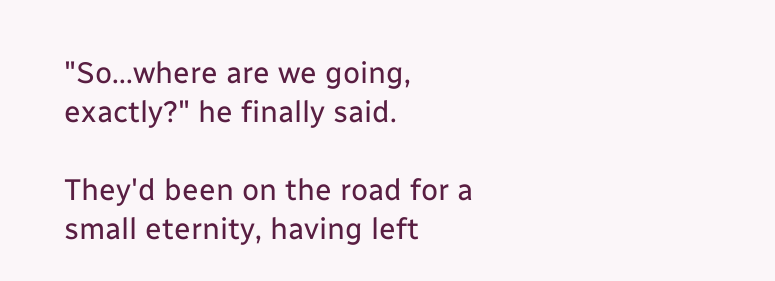"So...where are we going, exactly?" he finally said.

They'd been on the road for a small eternity, having left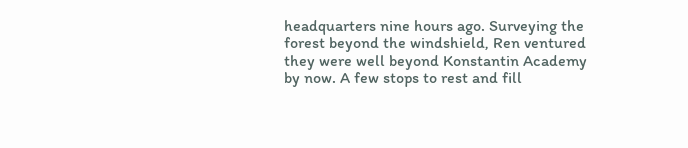headquarters nine hours ago. Surveying the forest beyond the windshield, Ren ventured they were well beyond Konstantin Academy by now. A few stops to rest and fill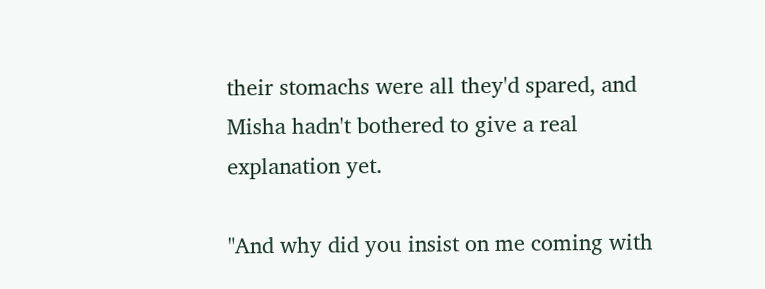their stomachs were all they'd spared, and Misha hadn't bothered to give a real explanation yet.

"And why did you insist on me coming with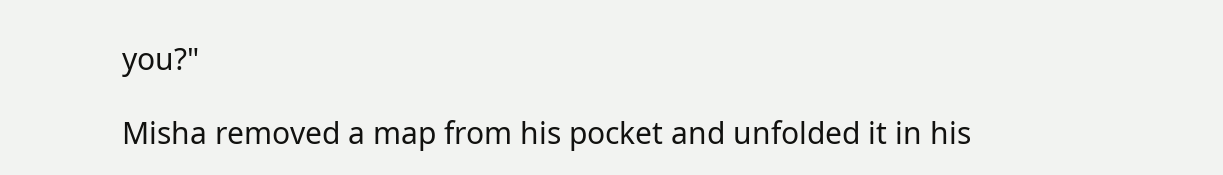you?"

Misha removed a map from his pocket and unfolded it in his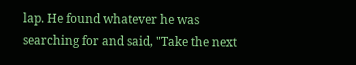lap. He found whatever he was searching for and said, "Take the next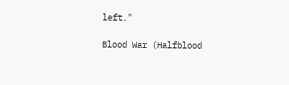left."

Blood War (Halfblood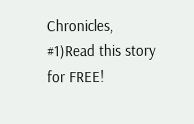Chronicles, #1)Read this story for FREE!